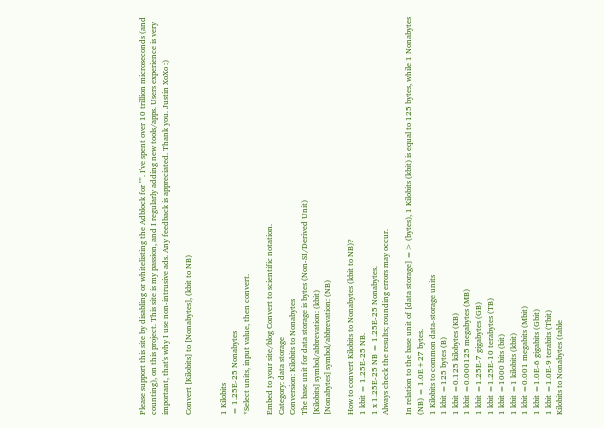Please support this site by disabling or whitelisting the Adblock for "". I've spent over 10 trillion microseconds (and counting), on this project. This site is my passion, and I regularly adding new tools/apps. Users experience is very important, that's why I use non-intrusive ads. Any feedback is appreciated. Thank you. Justin XoXo :)

Convert [Kilobits] to [Nonabytes], (kbit to NB)


1 Kilobits
= 1.25E-25 Nonabytes
*Select units, input value, then convert.

Embed to your site/blog Convert to scientific notation.
Category: data storage
Conversion: Kilobits to Nonabytes
The base unit for data storage is bytes (Non-SI/Derived Unit)
[Kilobits] symbol/abbrevation: (kbit)
[Nonabytes] symbol/abbrevation: (NB)

How to convert Kilobits to Nonabytes (kbit to NB)?
1 kbit = 1.25E-25 NB.
1 x 1.25E-25 NB = 1.25E-25 Nonabytes.
Always check the results; rounding errors may occur.

In relation to the base unit of [data storage] => (bytes), 1 Kilobits (kbit) is equal to 125 bytes, while 1 Nonabytes (NB) = 1.0E+27 bytes.
1 Kilobits to common data-storage units
1 kbit =125 bytes (B)
1 kbit =0.125 kilobytes (KB)
1 kbit =0.000125 megabytes (MB)
1 kbit =1.25E-7 gigabytes (GB)
1 kbit =1.25E-10 terabytes (TB)
1 kbit =1000 bits (bit)
1 kbit =1 kilobits (kbit)
1 kbit =0.001 megabits (Mbit)
1 kbit =1.0E-6 gigabits (Gbit)
1 kbit =1.0E-9 terabits (Tbit)
Kilobits to Nonabytes (table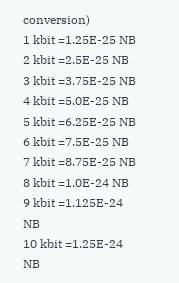conversion)
1 kbit =1.25E-25 NB
2 kbit =2.5E-25 NB
3 kbit =3.75E-25 NB
4 kbit =5.0E-25 NB
5 kbit =6.25E-25 NB
6 kbit =7.5E-25 NB
7 kbit =8.75E-25 NB
8 kbit =1.0E-24 NB
9 kbit =1.125E-24 NB
10 kbit =1.25E-24 NB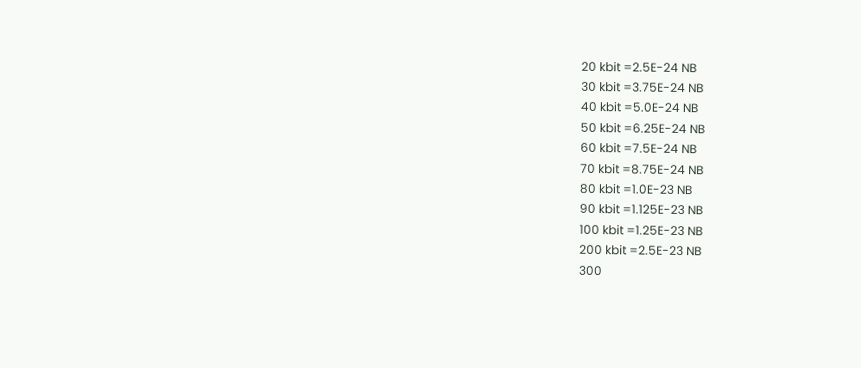20 kbit =2.5E-24 NB
30 kbit =3.75E-24 NB
40 kbit =5.0E-24 NB
50 kbit =6.25E-24 NB
60 kbit =7.5E-24 NB
70 kbit =8.75E-24 NB
80 kbit =1.0E-23 NB
90 kbit =1.125E-23 NB
100 kbit =1.25E-23 NB
200 kbit =2.5E-23 NB
300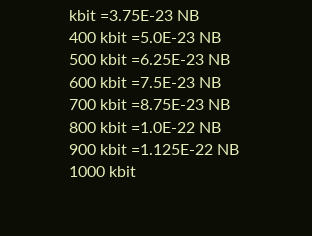kbit =3.75E-23 NB
400 kbit =5.0E-23 NB
500 kbit =6.25E-23 NB
600 kbit =7.5E-23 NB
700 kbit =8.75E-23 NB
800 kbit =1.0E-22 NB
900 kbit =1.125E-22 NB
1000 kbit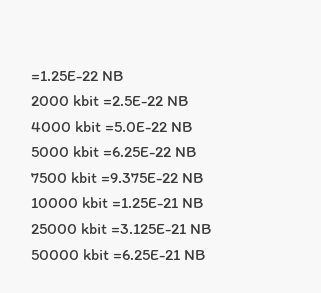=1.25E-22 NB
2000 kbit =2.5E-22 NB
4000 kbit =5.0E-22 NB
5000 kbit =6.25E-22 NB
7500 kbit =9.375E-22 NB
10000 kbit =1.25E-21 NB
25000 kbit =3.125E-21 NB
50000 kbit =6.25E-21 NB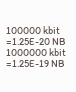100000 kbit =1.25E-20 NB
1000000 kbit =1.25E-19 NB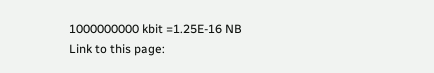1000000000 kbit =1.25E-16 NB
Link to this page: